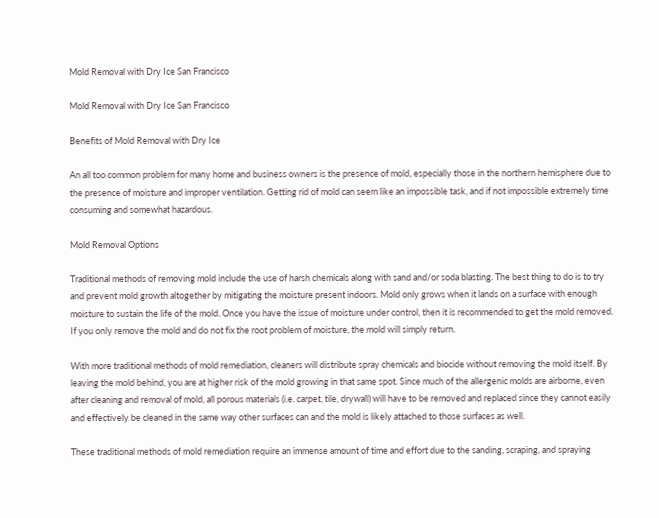Mold Removal with Dry Ice San Francisco

Mold Removal with Dry Ice San Francisco

Benefits of Mold Removal with Dry Ice

An all too common problem for many home and business owners is the presence of mold, especially those in the northern hemisphere due to the presence of moisture and improper ventilation. Getting rid of mold can seem like an impossible task, and if not impossible extremely time consuming and somewhat hazardous.

Mold Removal Options

Traditional methods of removing mold include the use of harsh chemicals along with sand and/or soda blasting. The best thing to do is to try and prevent mold growth altogether by mitigating the moisture present indoors. Mold only grows when it lands on a surface with enough moisture to sustain the life of the mold. Once you have the issue of moisture under control, then it is recommended to get the mold removed. If you only remove the mold and do not fix the root problem of moisture, the mold will simply return.

With more traditional methods of mold remediation, cleaners will distribute spray chemicals and biocide without removing the mold itself. By leaving the mold behind, you are at higher risk of the mold growing in that same spot. Since much of the allergenic molds are airborne, even after cleaning and removal of mold, all porous materials (i.e. carpet, tile, drywall) will have to be removed and replaced since they cannot easily and effectively be cleaned in the same way other surfaces can and the mold is likely attached to those surfaces as well.

These traditional methods of mold remediation require an immense amount of time and effort due to the sanding, scraping, and spraying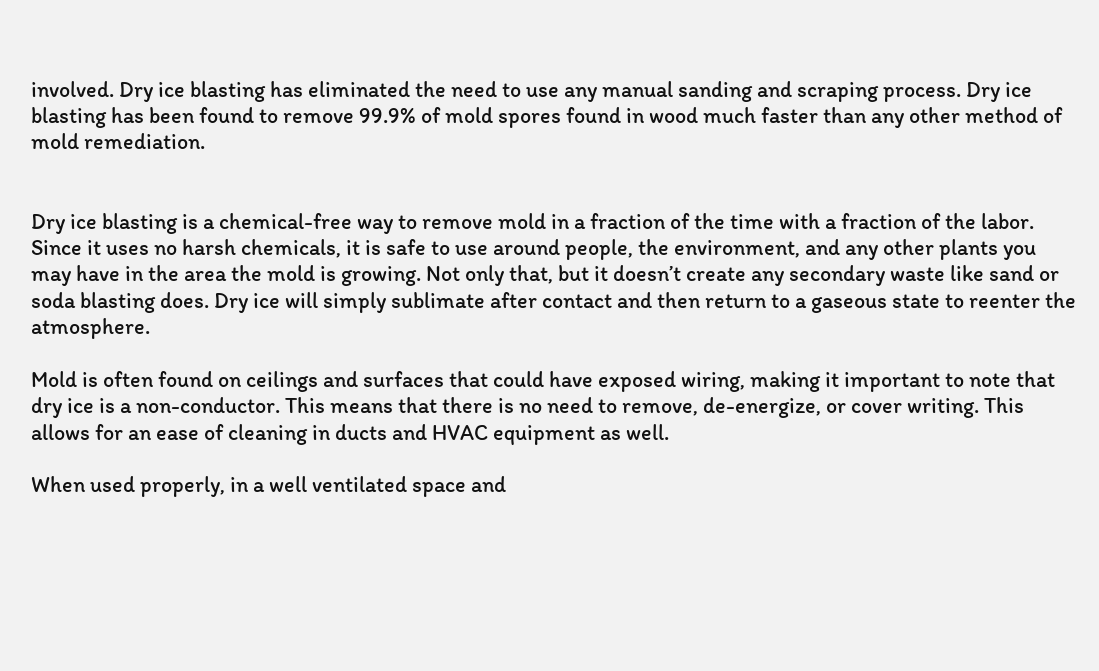involved. Dry ice blasting has eliminated the need to use any manual sanding and scraping process. Dry ice blasting has been found to remove 99.9% of mold spores found in wood much faster than any other method of mold remediation.


Dry ice blasting is a chemical-free way to remove mold in a fraction of the time with a fraction of the labor. Since it uses no harsh chemicals, it is safe to use around people, the environment, and any other plants you may have in the area the mold is growing. Not only that, but it doesn’t create any secondary waste like sand or soda blasting does. Dry ice will simply sublimate after contact and then return to a gaseous state to reenter the atmosphere.

Mold is often found on ceilings and surfaces that could have exposed wiring, making it important to note that dry ice is a non-conductor. This means that there is no need to remove, de-energize, or cover writing. This allows for an ease of cleaning in ducts and HVAC equipment as well.

When used properly, in a well ventilated space and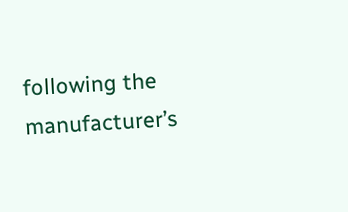following the manufacturer’s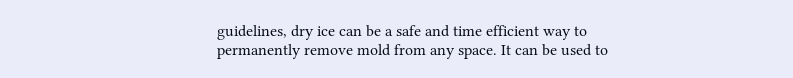guidelines, dry ice can be a safe and time efficient way to permanently remove mold from any space. It can be used to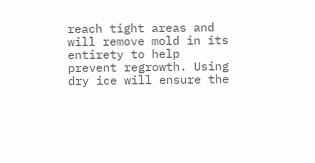reach tight areas and will remove mold in its entirety to help prevent regrowth. Using dry ice will ensure the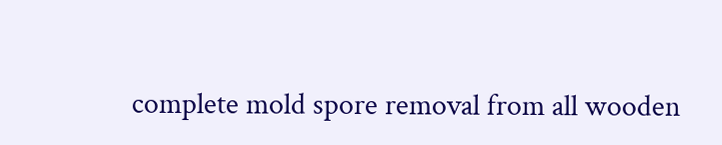complete mold spore removal from all wooden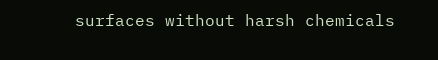surfaces without harsh chemicals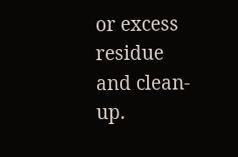or excess residue and clean-up.